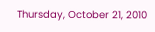Thursday, October 21, 2010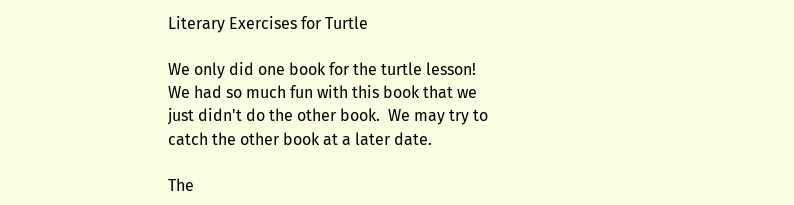Literary Exercises for Turtle

We only did one book for the turtle lesson!  We had so much fun with this book that we just didn't do the other book.  We may try to catch the other book at a later date.

The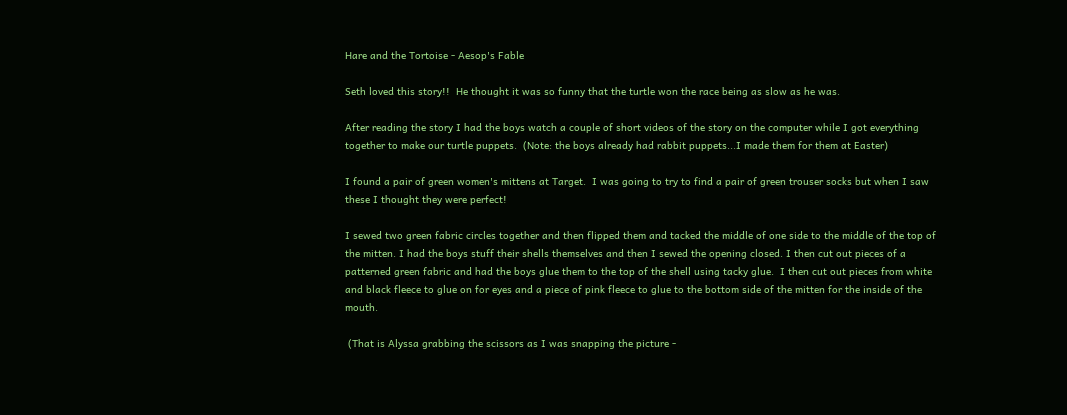Hare and the Tortoise - Aesop's Fable

Seth loved this story!!  He thought it was so funny that the turtle won the race being as slow as he was.

After reading the story I had the boys watch a couple of short videos of the story on the computer while I got everything together to make our turtle puppets.  (Note: the boys already had rabbit puppets...I made them for them at Easter)

I found a pair of green women's mittens at Target.  I was going to try to find a pair of green trouser socks but when I saw these I thought they were perfect!

I sewed two green fabric circles together and then flipped them and tacked the middle of one side to the middle of the top of the mitten. I had the boys stuff their shells themselves and then I sewed the opening closed. I then cut out pieces of a patterned green fabric and had the boys glue them to the top of the shell using tacky glue.  I then cut out pieces from white and black fleece to glue on for eyes and a piece of pink fleece to glue to the bottom side of the mitten for the inside of the mouth.

 (That is Alyssa grabbing the scissors as I was snapping the picture -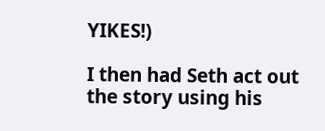YIKES!)

I then had Seth act out the story using his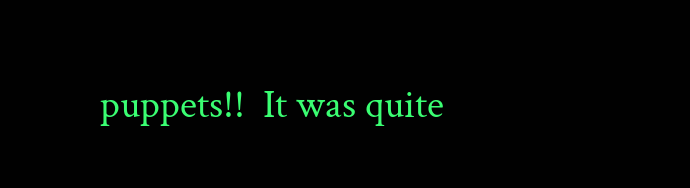puppets!!  It was quite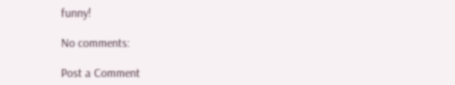funny!

No comments:

Post a Comment